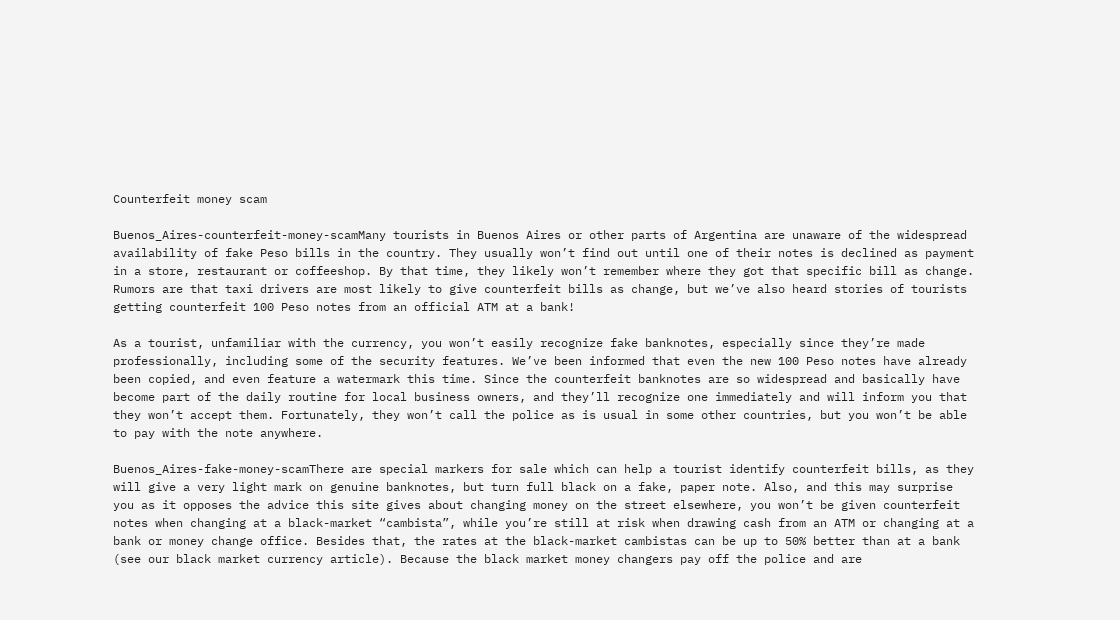Counterfeit money scam

Buenos_Aires-counterfeit-money-scamMany tourists in Buenos Aires or other parts of Argentina are unaware of the widespread availability of fake Peso bills in the country. They usually won’t find out until one of their notes is declined as payment in a store, restaurant or coffeeshop. By that time, they likely won’t remember where they got that specific bill as change. Rumors are that taxi drivers are most likely to give counterfeit bills as change, but we’ve also heard stories of tourists getting counterfeit 100 Peso notes from an official ATM at a bank!

As a tourist, unfamiliar with the currency, you won’t easily recognize fake banknotes, especially since they’re made professionally, including some of the security features. We’ve been informed that even the new 100 Peso notes have already been copied, and even feature a watermark this time. Since the counterfeit banknotes are so widespread and basically have become part of the daily routine for local business owners, and they’ll recognize one immediately and will inform you that they won’t accept them. Fortunately, they won’t call the police as is usual in some other countries, but you won’t be able to pay with the note anywhere.

Buenos_Aires-fake-money-scamThere are special markers for sale which can help a tourist identify counterfeit bills, as they will give a very light mark on genuine banknotes, but turn full black on a fake, paper note. Also, and this may surprise you as it opposes the advice this site gives about changing money on the street elsewhere, you won’t be given counterfeit notes when changing at a black-market “cambista”, while you’re still at risk when drawing cash from an ATM or changing at a bank or money change office. Besides that, the rates at the black-market cambistas can be up to 50% better than at a bank (see our black market currency article). Because the black market money changers pay off the police and are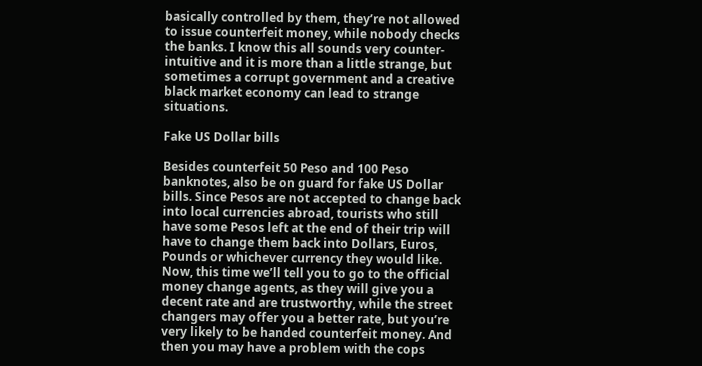basically controlled by them, they’re not allowed to issue counterfeit money, while nobody checks the banks. I know this all sounds very counter-intuitive and it is more than a little strange, but sometimes a corrupt government and a creative black market economy can lead to strange situations.

Fake US Dollar bills

Besides counterfeit 50 Peso and 100 Peso banknotes, also be on guard for fake US Dollar bills. Since Pesos are not accepted to change back into local currencies abroad, tourists who still have some Pesos left at the end of their trip will have to change them back into Dollars, Euros, Pounds or whichever currency they would like. Now, this time we’ll tell you to go to the official money change agents, as they will give you a decent rate and are trustworthy, while the street changers may offer you a better rate, but you’re very likely to be handed counterfeit money. And then you may have a problem with the cops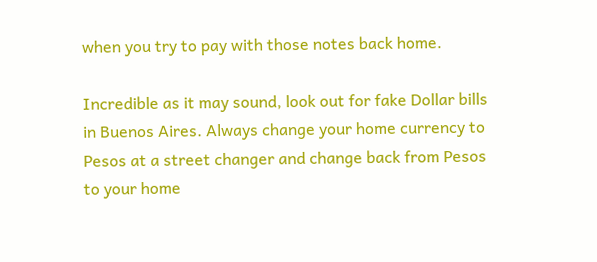when you try to pay with those notes back home.

Incredible as it may sound, look out for fake Dollar bills in Buenos Aires. Always change your home currency to Pesos at a street changer and change back from Pesos to your home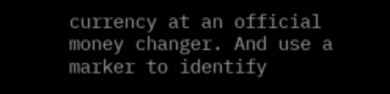currency at an official money changer. And use a marker to identify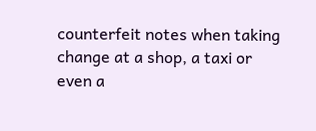counterfeit notes when taking change at a shop, a taxi or even a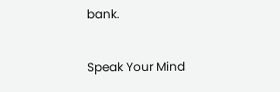bank.

Speak Your Mind